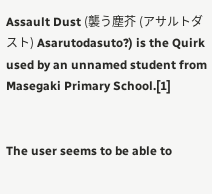Assault Dust (襲う塵芥 (アサルトダスト) Asarutodasuto?) is the Quirk used by an unnamed student from Masegaki Primary School.[1]


The user seems to be able to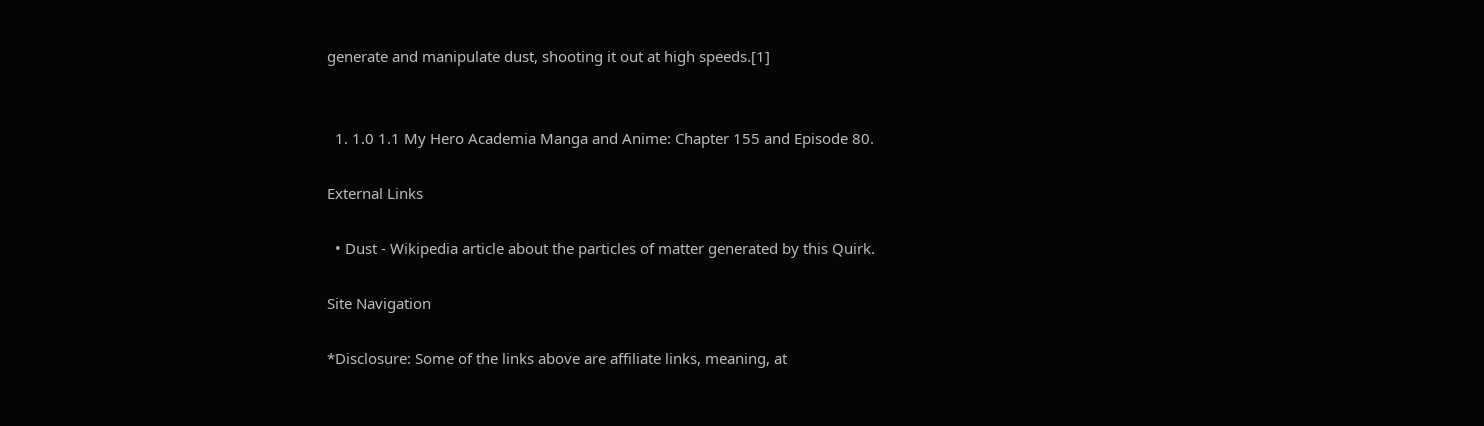generate and manipulate dust, shooting it out at high speeds.[1]


  1. 1.0 1.1 My Hero Academia Manga and Anime: Chapter 155 and Episode 80.

External Links

  • Dust - Wikipedia article about the particles of matter generated by this Quirk.

Site Navigation

*Disclosure: Some of the links above are affiliate links, meaning, at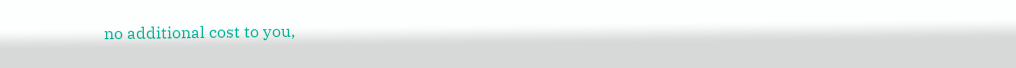no additional cost to you,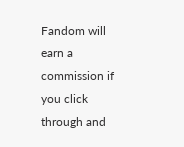Fandom will earn a commission if you click through and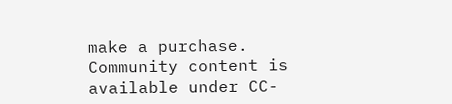make a purchase. Community content is available under CC-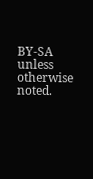BY-SA unless otherwise noted.